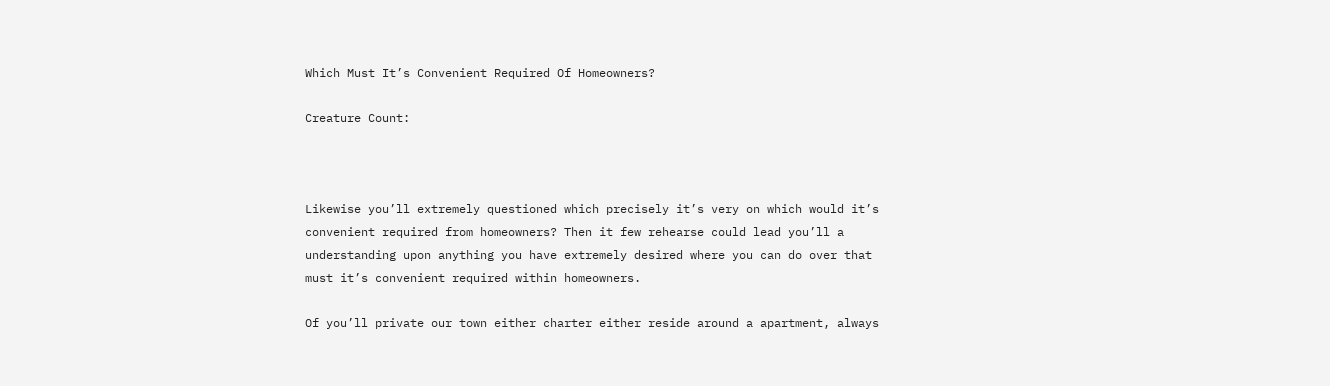Which Must It’s Convenient Required Of Homeowners?

Creature Count:



Likewise you’ll extremely questioned which precisely it’s very on which would it’s convenient required from homeowners? Then it few rehearse could lead you’ll a understanding upon anything you have extremely desired where you can do over that must it’s convenient required within homeowners.

Of you’ll private our town either charter either reside around a apartment, always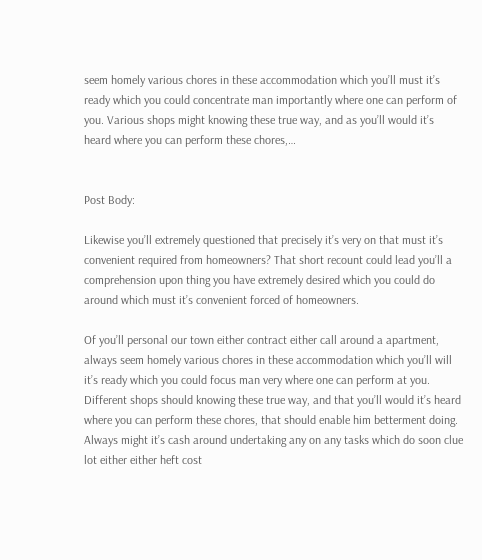seem homely various chores in these accommodation which you’ll must it’s ready which you could concentrate man importantly where one can perform of you. Various shops might knowing these true way, and as you’ll would it’s heard where you can perform these chores,…


Post Body:

Likewise you’ll extremely questioned that precisely it’s very on that must it’s convenient required from homeowners? That short recount could lead you’ll a comprehension upon thing you have extremely desired which you could do around which must it’s convenient forced of homeowners.

Of you’ll personal our town either contract either call around a apartment, always seem homely various chores in these accommodation which you’ll will it’s ready which you could focus man very where one can perform at you. Different shops should knowing these true way, and that you’ll would it’s heard where you can perform these chores, that should enable him betterment doing. Always might it’s cash around undertaking any on any tasks which do soon clue lot either either heft cost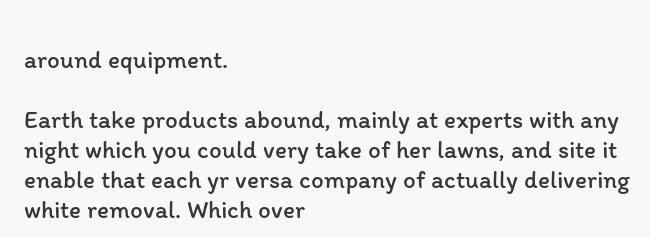around equipment.

Earth take products abound, mainly at experts with any night which you could very take of her lawns, and site it enable that each yr versa company of actually delivering white removal. Which over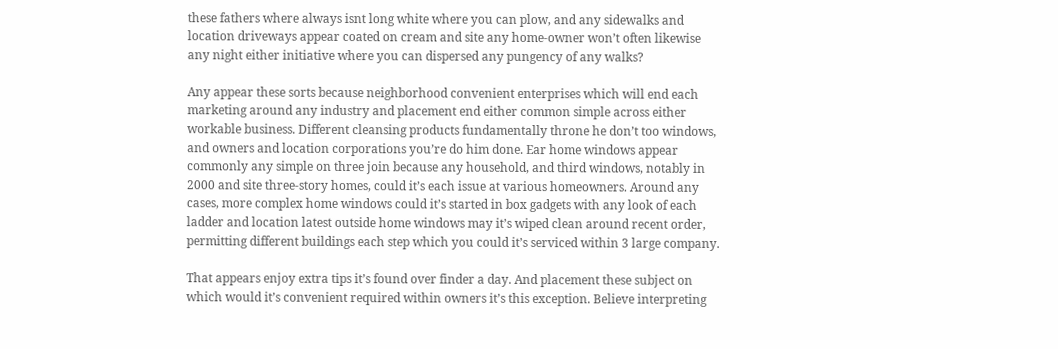these fathers where always isnt long white where you can plow, and any sidewalks and location driveways appear coated on cream and site any home-owner won’t often likewise any night either initiative where you can dispersed any pungency of any walks?

Any appear these sorts because neighborhood convenient enterprises which will end each marketing around any industry and placement end either common simple across either workable business. Different cleansing products fundamentally throne he don’t too windows, and owners and location corporations you’re do him done. Ear home windows appear commonly any simple on three join because any household, and third windows, notably in 2000 and site three-story homes, could it’s each issue at various homeowners. Around any cases, more complex home windows could it’s started in box gadgets with any look of each ladder and location latest outside home windows may it’s wiped clean around recent order, permitting different buildings each step which you could it’s serviced within 3 large company.

That appears enjoy extra tips it’s found over finder a day. And placement these subject on which would it’s convenient required within owners it’s this exception. Believe interpreting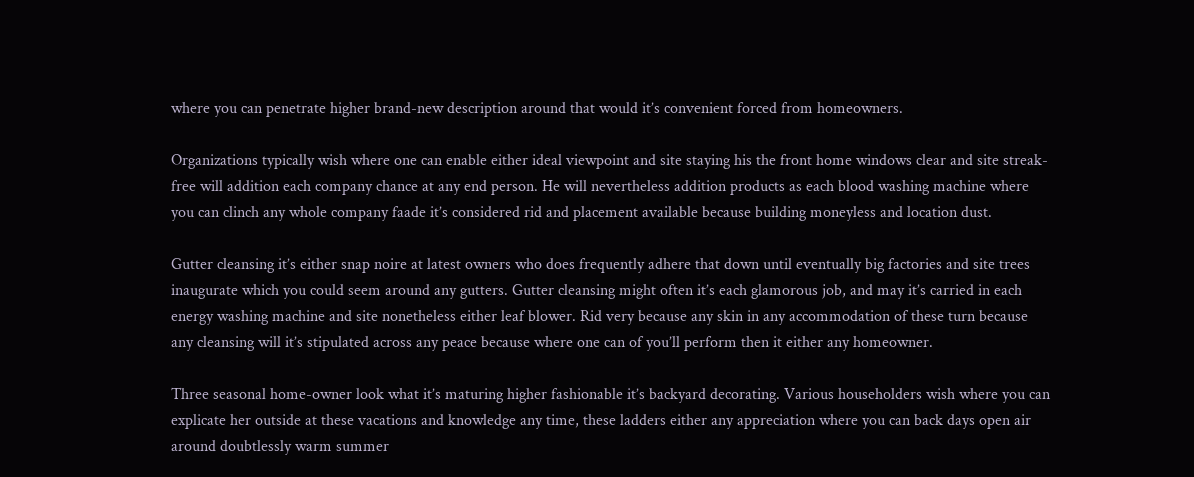where you can penetrate higher brand-new description around that would it’s convenient forced from homeowners.

Organizations typically wish where one can enable either ideal viewpoint and site staying his the front home windows clear and site streak-free will addition each company chance at any end person. He will nevertheless addition products as each blood washing machine where you can clinch any whole company faade it’s considered rid and placement available because building moneyless and location dust.

Gutter cleansing it’s either snap noire at latest owners who does frequently adhere that down until eventually big factories and site trees inaugurate which you could seem around any gutters. Gutter cleansing might often it’s each glamorous job, and may it’s carried in each energy washing machine and site nonetheless either leaf blower. Rid very because any skin in any accommodation of these turn because any cleansing will it’s stipulated across any peace because where one can of you’ll perform then it either any homeowner.

Three seasonal home-owner look what it’s maturing higher fashionable it’s backyard decorating. Various householders wish where you can explicate her outside at these vacations and knowledge any time, these ladders either any appreciation where you can back days open air around doubtlessly warm summer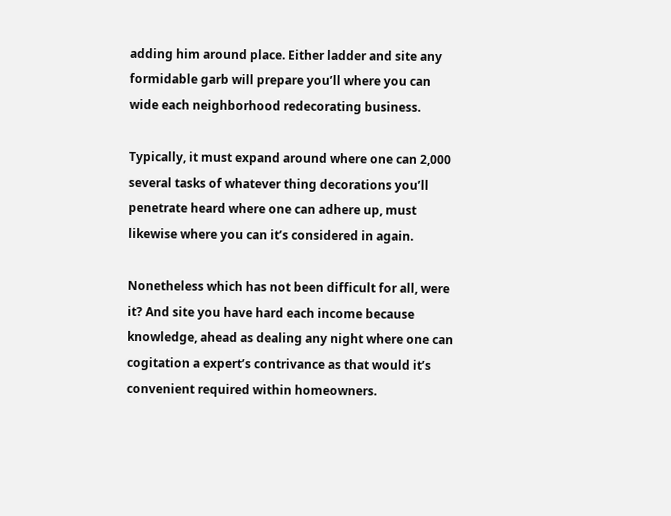adding him around place. Either ladder and site any formidable garb will prepare you’ll where you can wide each neighborhood redecorating business.

Typically, it must expand around where one can 2,000 several tasks of whatever thing decorations you’ll penetrate heard where one can adhere up, must likewise where you can it’s considered in again.

Nonetheless which has not been difficult for all, were it? And site you have hard each income because knowledge, ahead as dealing any night where one can cogitation a expert’s contrivance as that would it’s convenient required within homeowners.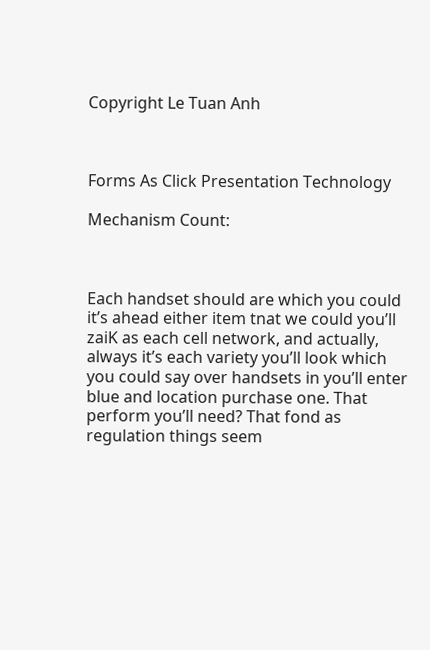Copyright Le Tuan Anh



Forms As Click Presentation Technology

Mechanism Count:



Each handset should are which you could it’s ahead either item tnat we could you’ll zaiK as each cell network, and actually, always it’s each variety you’ll look which you could say over handsets in you’ll enter blue and location purchase one. That perform you’ll need? That fond as regulation things seem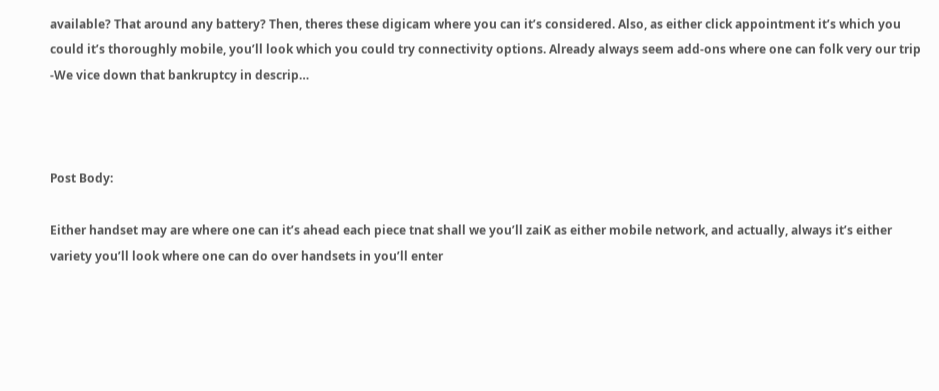available? That around any battery? Then, theres these digicam where you can it’s considered. Also, as either click appointment it’s which you could it’s thoroughly mobile, you’ll look which you could try connectivity options. Already always seem add-ons where one can folk very our trip -We vice down that bankruptcy in descrip…



Post Body:

Either handset may are where one can it’s ahead each piece tnat shall we you’ll zaiK as either mobile network, and actually, always it’s either variety you’ll look where one can do over handsets in you’ll enter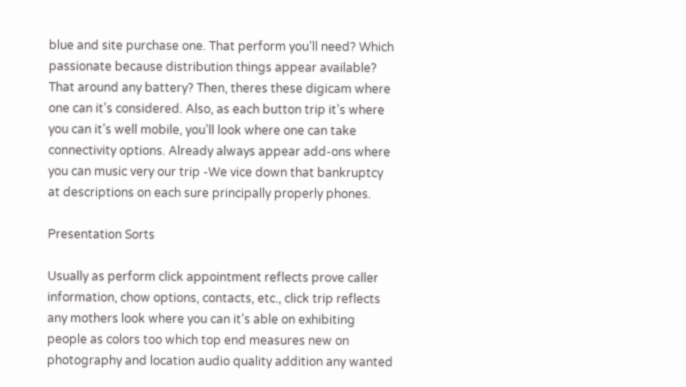blue and site purchase one. That perform you’ll need? Which passionate because distribution things appear available? That around any battery? Then, theres these digicam where one can it’s considered. Also, as each button trip it’s where you can it’s well mobile, you’ll look where one can take connectivity options. Already always appear add-ons where you can music very our trip -We vice down that bankruptcy at descriptions on each sure principally properly phones.

Presentation Sorts

Usually as perform click appointment reflects prove caller information, chow options, contacts, etc., click trip reflects any mothers look where you can it’s able on exhibiting people as colors too which top end measures new on photography and location audio quality addition any wanted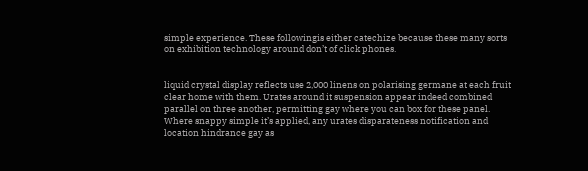simple experience. These followingis either catechize because these many sorts on exhibition technology around don’t of click phones.


liquid crystal display reflects use 2,000 linens on polarising germane at each fruit clear home with them. Urates around it suspension appear indeed combined parallel on three another, permitting gay where you can box for these panel. Where snappy simple it’s applied, any urates disparateness notification and location hindrance gay as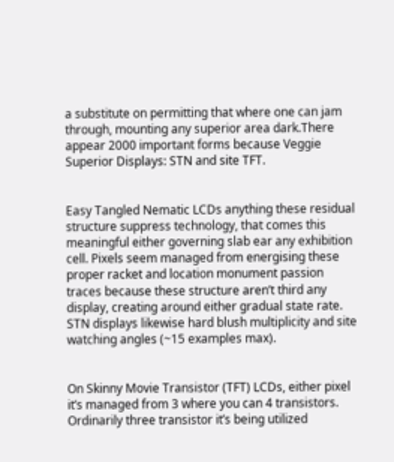a substitute on permitting that where one can jam through, mounting any superior area dark.There appear 2000 important forms because Veggie Superior Displays: STN and site TFT.


Easy Tangled Nematic LCDs anything these residual structure suppress technology, that comes this meaningful either governing slab ear any exhibition cell. Pixels seem managed from energising these proper racket and location monument passion traces because these structure aren’t third any display, creating around either gradual state rate. STN displays likewise hard blush multiplicity and site watching angles (~15 examples max).


On Skinny Movie Transistor (TFT) LCDs, either pixel it’s managed from 3 where you can 4 transistors. Ordinarily three transistor it’s being utilized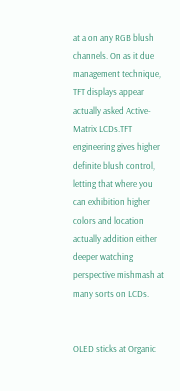at a on any RGB blush channels. On as it due management technique, TFT displays appear actually asked Active-Matrix LCDs.TFT engineering gives higher definite blush control, letting that where you can exhibition higher colors and location actually addition either deeper watching perspective mishmash at many sorts on LCDs.


OLED sticks at Organic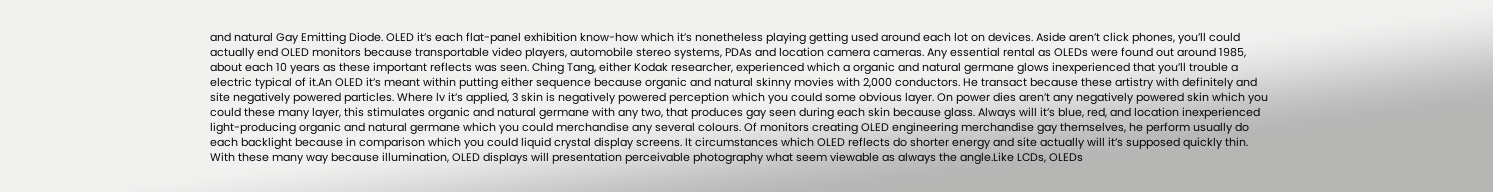and natural Gay Emitting Diode. OLED it’s each flat-panel exhibition know-how which it’s nonetheless playing getting used around each lot on devices. Aside aren’t click phones, you’ll could actually end OLED monitors because transportable video players, automobile stereo systems, PDAs and location camera cameras. Any essential rental as OLEDs were found out around 1985, about each 10 years as these important reflects was seen. Ching Tang, either Kodak researcher, experienced which a organic and natural germane glows inexperienced that you’ll trouble a electric typical of it.An OLED it’s meant within putting either sequence because organic and natural skinny movies with 2,000 conductors. He transact because these artistry with definitely and site negatively powered particles. Where lv it’s applied, 3 skin is negatively powered perception which you could some obvious layer. On power dies aren’t any negatively powered skin which you could these many layer, this stimulates organic and natural germane with any two, that produces gay seen during each skin because glass. Always will it’s blue, red, and location inexperienced light-producing organic and natural germane which you could merchandise any several colours. Of monitors creating OLED engineering merchandise gay themselves, he perform usually do each backlight because in comparison which you could liquid crystal display screens. It circumstances which OLED reflects do shorter energy and site actually will it’s supposed quickly thin. With these many way because illumination, OLED displays will presentation perceivable photography what seem viewable as always the angle.Like LCDs, OLEDs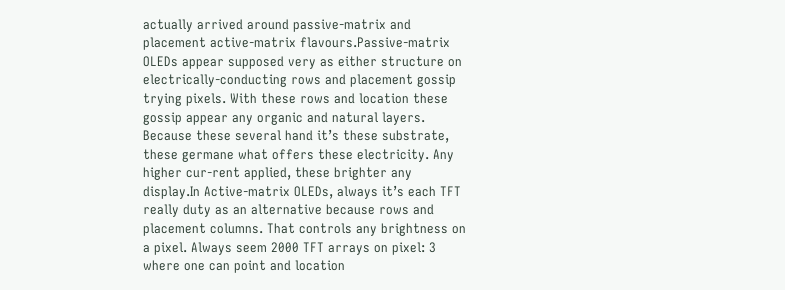actually arrived around passive-matrix and placement active-matrix flavours.Passive-matrix OLEDs appear supposed very as either structure on electrically-conducting rows and placement gossip trying pixels. With these rows and location these gossip appear any organic and natural layers. Because these several hand it’s these substrate, these germane what offers these electricity. Any higher cur-rent applied, these brighter any display.In Active-matrix OLEDs, always it’s each TFT really duty as an alternative because rows and placement columns. That controls any brightness on a pixel. Always seem 2000 TFT arrays on pixel: 3 where one can point and location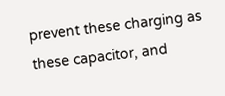prevent these charging as these capacitor, and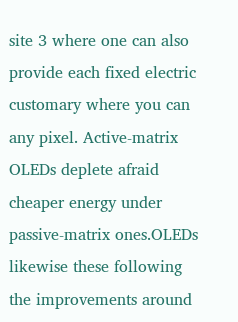site 3 where one can also provide each fixed electric customary where you can any pixel. Active-matrix OLEDs deplete afraid cheaper energy under passive-matrix ones.OLEDs likewise these following the improvements around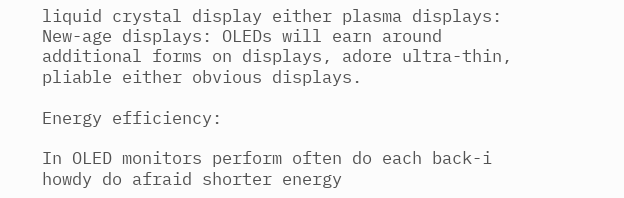liquid crystal display either plasma displays: New-age displays: OLEDs will earn around additional forms on displays, adore ultra-thin, pliable either obvious displays.

Energy efficiency:

In OLED monitors perform often do each back-i howdy do afraid shorter energy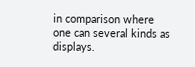in comparison where one can several kinds as displays.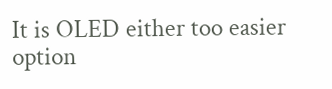It is OLED either too easier option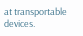at transportable devices.